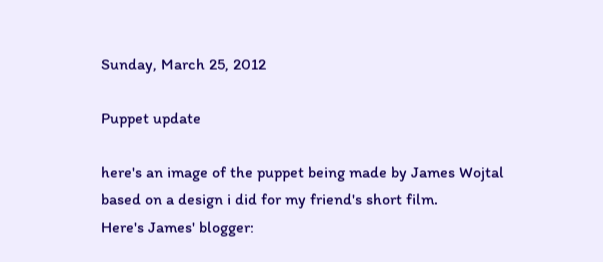Sunday, March 25, 2012

Puppet update

here's an image of the puppet being made by James Wojtal
based on a design i did for my friend's short film.
Here's James' blogger: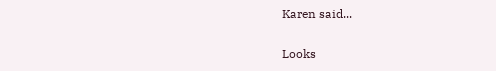Karen said...

Looks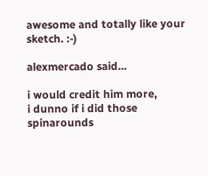awesome and totally like your sketch. :-)

alexmercado said...

i would credit him more,
i dunno if i did those
spinarounds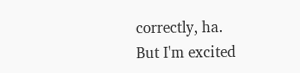correctly, ha.
But I'm excited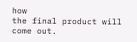how
the final product will come out.